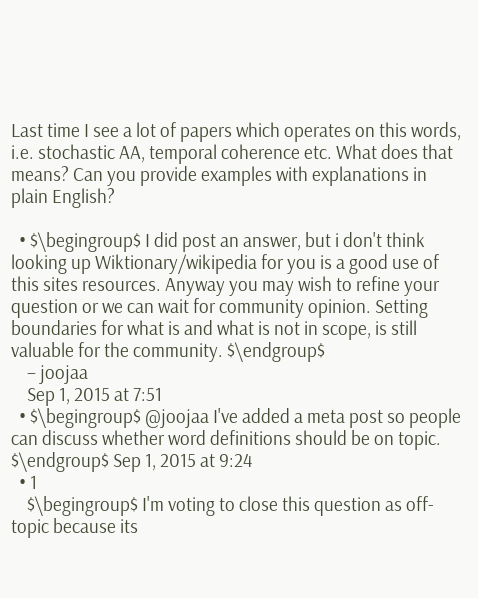Last time I see a lot of papers which operates on this words, i.e. stochastic AA, temporal coherence etc. What does that means? Can you provide examples with explanations in plain English?

  • $\begingroup$ I did post an answer, but i don't think looking up Wiktionary/wikipedia for you is a good use of this sites resources. Anyway you may wish to refine your question or we can wait for community opinion. Setting boundaries for what is and what is not in scope, is still valuable for the community. $\endgroup$
    – joojaa
    Sep 1, 2015 at 7:51
  • $\begingroup$ @joojaa I've added a meta post so people can discuss whether word definitions should be on topic. $\endgroup$ Sep 1, 2015 at 9:24
  • 1
    $\begingroup$ I'm voting to close this question as off-topic because its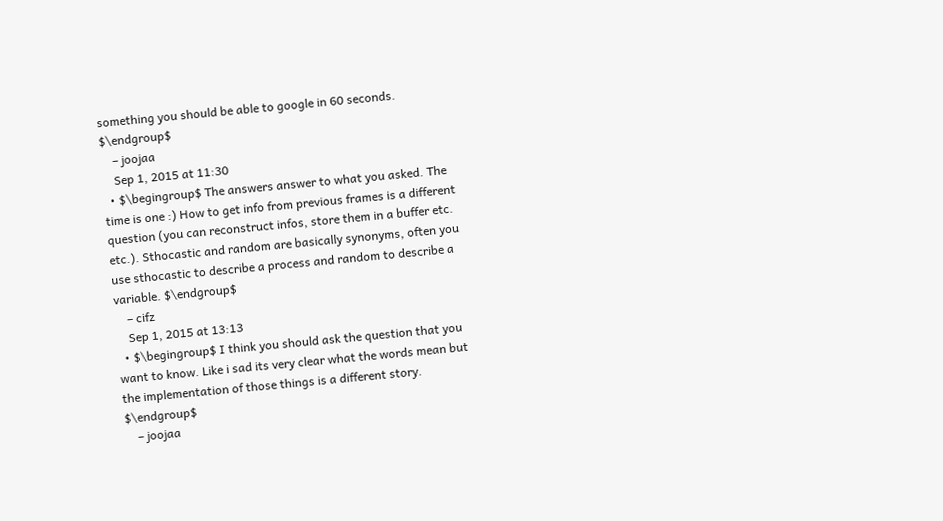something you should be able to google in 60 seconds. $\endgroup$
    – joojaa
    Sep 1, 2015 at 11:30
  • $\begingroup$ The answers answer to what you asked. The time is one :) How to get info from previous frames is a different question (you can reconstruct infos, store them in a buffer etc. etc.). Sthocastic and random are basically synonyms, often you use sthocastic to describe a process and random to describe a variable. $\endgroup$
    – cifz
    Sep 1, 2015 at 13:13
  • $\begingroup$ I think you should ask the question that you want to know. Like i sad its very clear what the words mean but the implementation of those things is a different story. $\endgroup$
    – joojaa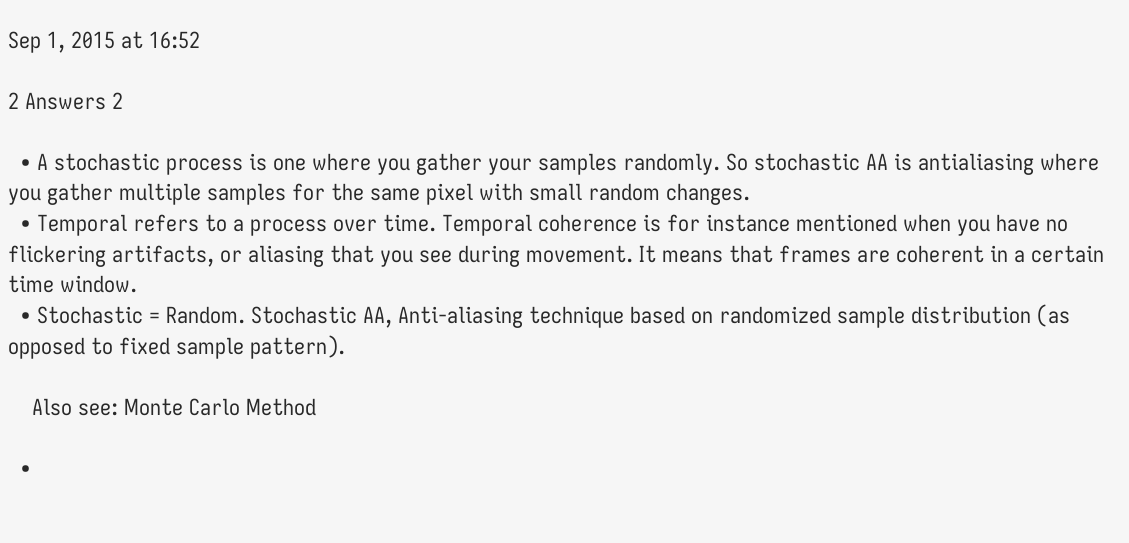Sep 1, 2015 at 16:52

2 Answers 2

  • A stochastic process is one where you gather your samples randomly. So stochastic AA is antialiasing where you gather multiple samples for the same pixel with small random changes.
  • Temporal refers to a process over time. Temporal coherence is for instance mentioned when you have no flickering artifacts, or aliasing that you see during movement. It means that frames are coherent in a certain time window.
  • Stochastic = Random. Stochastic AA, Anti-aliasing technique based on randomized sample distribution (as opposed to fixed sample pattern).

    Also see: Monte Carlo Method

  •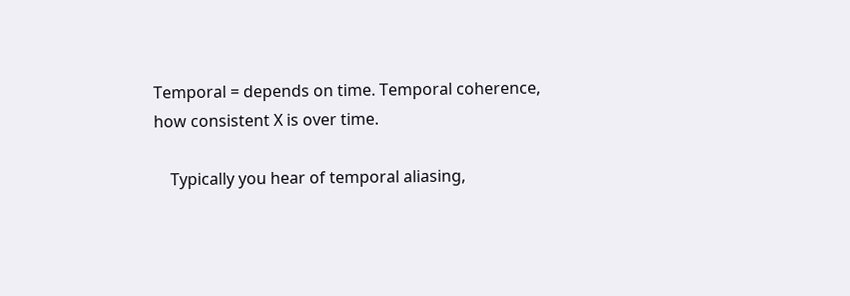Temporal = depends on time. Temporal coherence, how consistent X is over time.

    Typically you hear of temporal aliasing,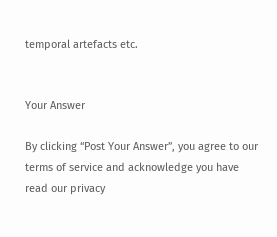temporal artefacts etc.


Your Answer

By clicking “Post Your Answer”, you agree to our terms of service and acknowledge you have read our privacy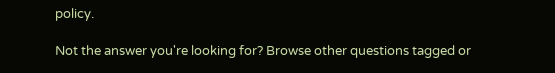policy.

Not the answer you're looking for? Browse other questions tagged or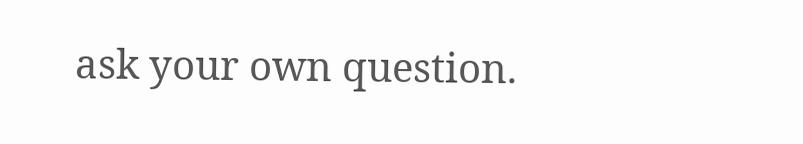ask your own question.